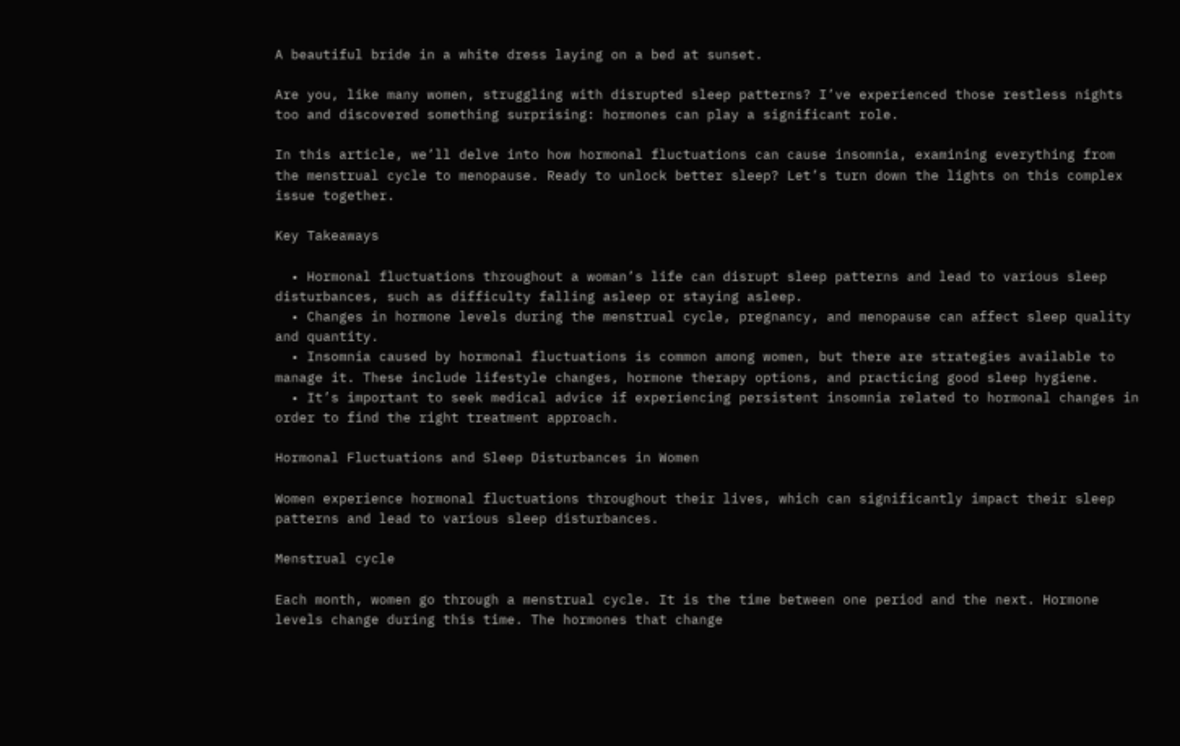A beautiful bride in a white dress laying on a bed at sunset.

Are you, like many women, struggling with disrupted sleep patterns? I’ve experienced those restless nights too and discovered something surprising: hormones can play a significant role.

In this article, we’ll delve into how hormonal fluctuations can cause insomnia, examining everything from the menstrual cycle to menopause. Ready to unlock better sleep? Let’s turn down the lights on this complex issue together.

Key Takeaways

  • Hormonal fluctuations throughout a woman’s life can disrupt sleep patterns and lead to various sleep disturbances, such as difficulty falling asleep or staying asleep.
  • Changes in hormone levels during the menstrual cycle, pregnancy, and menopause can affect sleep quality and quantity.
  • Insomnia caused by hormonal fluctuations is common among women, but there are strategies available to manage it. These include lifestyle changes, hormone therapy options, and practicing good sleep hygiene.
  • It’s important to seek medical advice if experiencing persistent insomnia related to hormonal changes in order to find the right treatment approach.

Hormonal Fluctuations and Sleep Disturbances in Women

Women experience hormonal fluctuations throughout their lives, which can significantly impact their sleep patterns and lead to various sleep disturbances.

Menstrual cycle

Each month, women go through a menstrual cycle. It is the time between one period and the next. Hormone levels change during this time. The hormones that change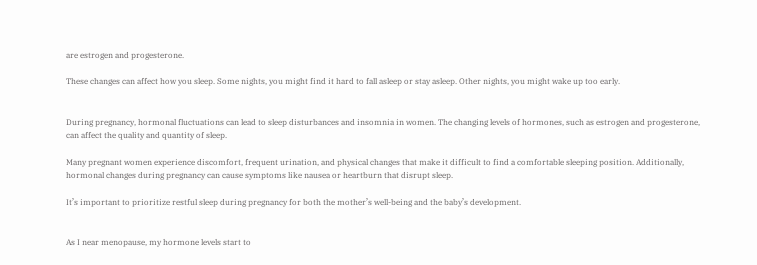are estrogen and progesterone.

These changes can affect how you sleep. Some nights, you might find it hard to fall asleep or stay asleep. Other nights, you might wake up too early.


During pregnancy, hormonal fluctuations can lead to sleep disturbances and insomnia in women. The changing levels of hormones, such as estrogen and progesterone, can affect the quality and quantity of sleep.

Many pregnant women experience discomfort, frequent urination, and physical changes that make it difficult to find a comfortable sleeping position. Additionally, hormonal changes during pregnancy can cause symptoms like nausea or heartburn that disrupt sleep.

It’s important to prioritize restful sleep during pregnancy for both the mother’s well-being and the baby’s development.


As I near menopause, my hormone levels start to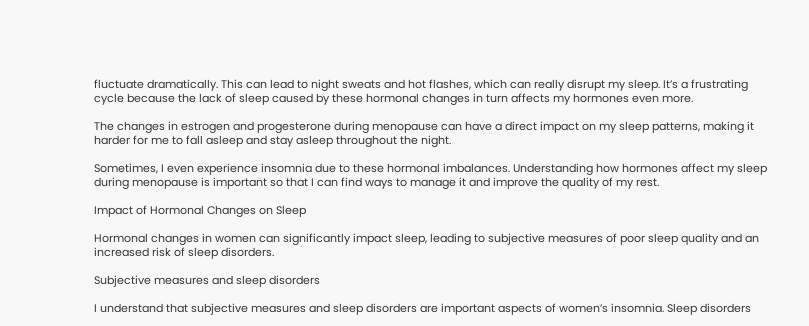fluctuate dramatically. This can lead to night sweats and hot flashes, which can really disrupt my sleep. It’s a frustrating cycle because the lack of sleep caused by these hormonal changes in turn affects my hormones even more.

The changes in estrogen and progesterone during menopause can have a direct impact on my sleep patterns, making it harder for me to fall asleep and stay asleep throughout the night.

Sometimes, I even experience insomnia due to these hormonal imbalances. Understanding how hormones affect my sleep during menopause is important so that I can find ways to manage it and improve the quality of my rest.

Impact of Hormonal Changes on Sleep

Hormonal changes in women can significantly impact sleep, leading to subjective measures of poor sleep quality and an increased risk of sleep disorders.

Subjective measures and sleep disorders

I understand that subjective measures and sleep disorders are important aspects of women’s insomnia. Sleep disorders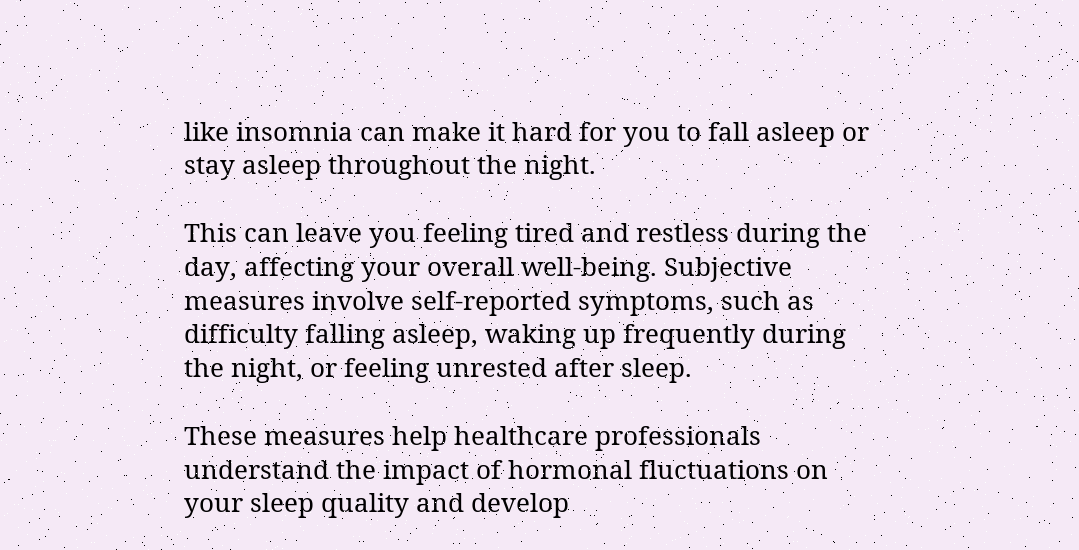like insomnia can make it hard for you to fall asleep or stay asleep throughout the night.

This can leave you feeling tired and restless during the day, affecting your overall well-being. Subjective measures involve self-reported symptoms, such as difficulty falling asleep, waking up frequently during the night, or feeling unrested after sleep.

These measures help healthcare professionals understand the impact of hormonal fluctuations on your sleep quality and develop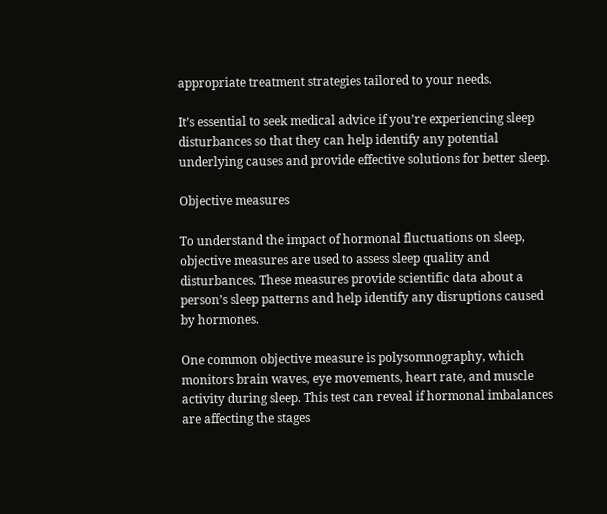appropriate treatment strategies tailored to your needs.

It’s essential to seek medical advice if you’re experiencing sleep disturbances so that they can help identify any potential underlying causes and provide effective solutions for better sleep.

Objective measures

To understand the impact of hormonal fluctuations on sleep, objective measures are used to assess sleep quality and disturbances. These measures provide scientific data about a person’s sleep patterns and help identify any disruptions caused by hormones.

One common objective measure is polysomnography, which monitors brain waves, eye movements, heart rate, and muscle activity during sleep. This test can reveal if hormonal imbalances are affecting the stages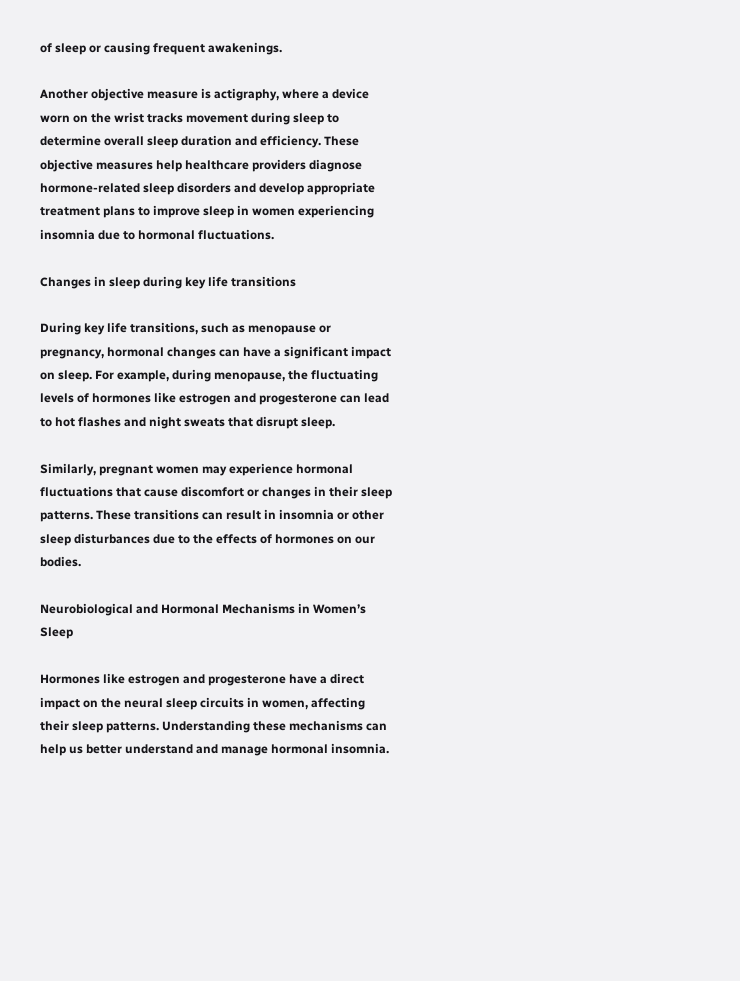of sleep or causing frequent awakenings.

Another objective measure is actigraphy, where a device worn on the wrist tracks movement during sleep to determine overall sleep duration and efficiency. These objective measures help healthcare providers diagnose hormone-related sleep disorders and develop appropriate treatment plans to improve sleep in women experiencing insomnia due to hormonal fluctuations.

Changes in sleep during key life transitions

During key life transitions, such as menopause or pregnancy, hormonal changes can have a significant impact on sleep. For example, during menopause, the fluctuating levels of hormones like estrogen and progesterone can lead to hot flashes and night sweats that disrupt sleep.

Similarly, pregnant women may experience hormonal fluctuations that cause discomfort or changes in their sleep patterns. These transitions can result in insomnia or other sleep disturbances due to the effects of hormones on our bodies.

Neurobiological and Hormonal Mechanisms in Women’s Sleep

Hormones like estrogen and progesterone have a direct impact on the neural sleep circuits in women, affecting their sleep patterns. Understanding these mechanisms can help us better understand and manage hormonal insomnia.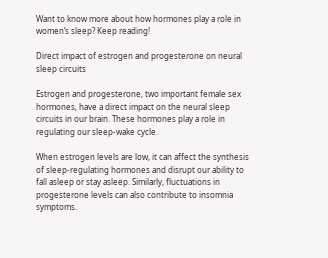Want to know more about how hormones play a role in women’s sleep? Keep reading!

Direct impact of estrogen and progesterone on neural sleep circuits

Estrogen and progesterone, two important female sex hormones, have a direct impact on the neural sleep circuits in our brain. These hormones play a role in regulating our sleep-wake cycle.

When estrogen levels are low, it can affect the synthesis of sleep-regulating hormones and disrupt our ability to fall asleep or stay asleep. Similarly, fluctuations in progesterone levels can also contribute to insomnia symptoms.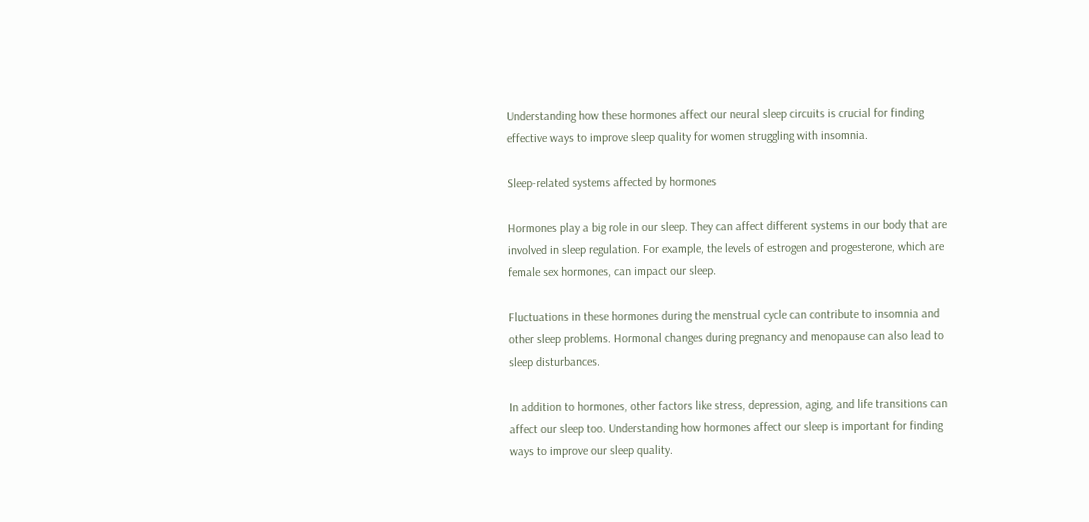Understanding how these hormones affect our neural sleep circuits is crucial for finding effective ways to improve sleep quality for women struggling with insomnia.

Sleep-related systems affected by hormones

Hormones play a big role in our sleep. They can affect different systems in our body that are involved in sleep regulation. For example, the levels of estrogen and progesterone, which are female sex hormones, can impact our sleep.

Fluctuations in these hormones during the menstrual cycle can contribute to insomnia and other sleep problems. Hormonal changes during pregnancy and menopause can also lead to sleep disturbances.

In addition to hormones, other factors like stress, depression, aging, and life transitions can affect our sleep too. Understanding how hormones affect our sleep is important for finding ways to improve our sleep quality.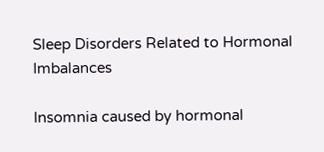Sleep Disorders Related to Hormonal Imbalances

Insomnia caused by hormonal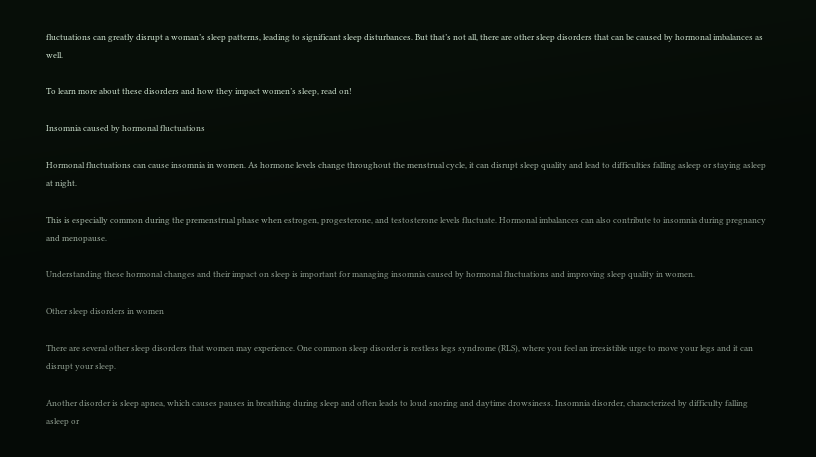fluctuations can greatly disrupt a woman’s sleep patterns, leading to significant sleep disturbances. But that’s not all, there are other sleep disorders that can be caused by hormonal imbalances as well.

To learn more about these disorders and how they impact women’s sleep, read on!

Insomnia caused by hormonal fluctuations

Hormonal fluctuations can cause insomnia in women. As hormone levels change throughout the menstrual cycle, it can disrupt sleep quality and lead to difficulties falling asleep or staying asleep at night.

This is especially common during the premenstrual phase when estrogen, progesterone, and testosterone levels fluctuate. Hormonal imbalances can also contribute to insomnia during pregnancy and menopause.

Understanding these hormonal changes and their impact on sleep is important for managing insomnia caused by hormonal fluctuations and improving sleep quality in women.

Other sleep disorders in women

There are several other sleep disorders that women may experience. One common sleep disorder is restless legs syndrome (RLS), where you feel an irresistible urge to move your legs and it can disrupt your sleep.

Another disorder is sleep apnea, which causes pauses in breathing during sleep and often leads to loud snoring and daytime drowsiness. Insomnia disorder, characterized by difficulty falling asleep or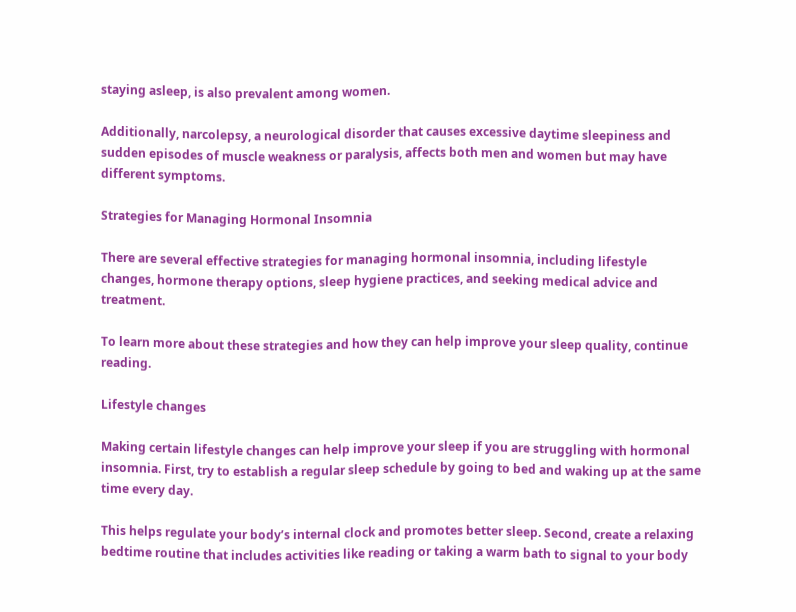staying asleep, is also prevalent among women.

Additionally, narcolepsy, a neurological disorder that causes excessive daytime sleepiness and sudden episodes of muscle weakness or paralysis, affects both men and women but may have different symptoms.

Strategies for Managing Hormonal Insomnia

There are several effective strategies for managing hormonal insomnia, including lifestyle changes, hormone therapy options, sleep hygiene practices, and seeking medical advice and treatment.

To learn more about these strategies and how they can help improve your sleep quality, continue reading.

Lifestyle changes

Making certain lifestyle changes can help improve your sleep if you are struggling with hormonal insomnia. First, try to establish a regular sleep schedule by going to bed and waking up at the same time every day.

This helps regulate your body’s internal clock and promotes better sleep. Second, create a relaxing bedtime routine that includes activities like reading or taking a warm bath to signal to your body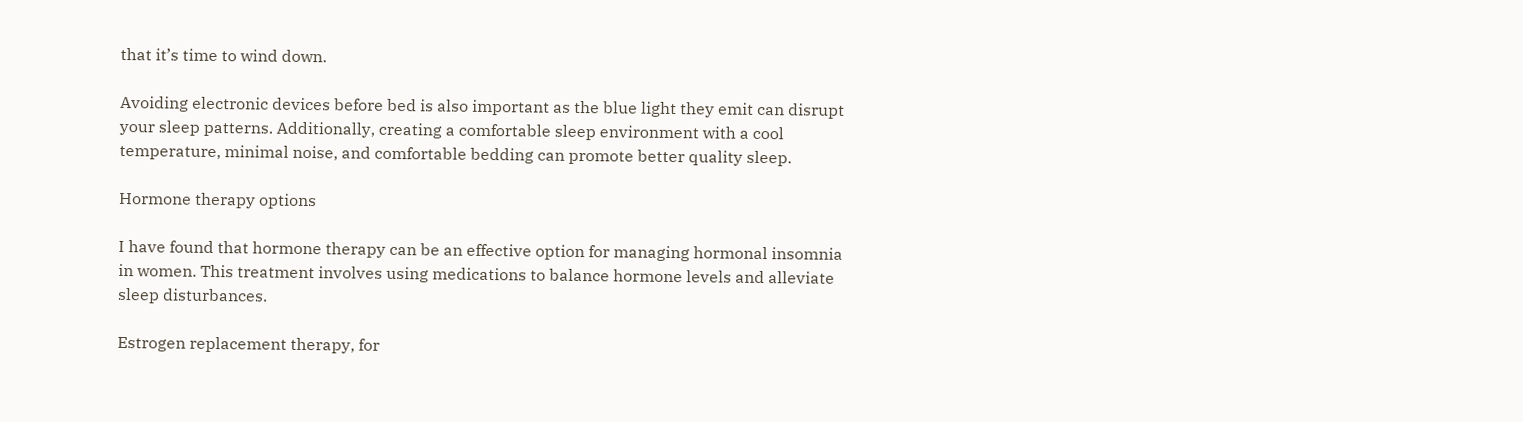that it’s time to wind down.

Avoiding electronic devices before bed is also important as the blue light they emit can disrupt your sleep patterns. Additionally, creating a comfortable sleep environment with a cool temperature, minimal noise, and comfortable bedding can promote better quality sleep.

Hormone therapy options

I have found that hormone therapy can be an effective option for managing hormonal insomnia in women. This treatment involves using medications to balance hormone levels and alleviate sleep disturbances.

Estrogen replacement therapy, for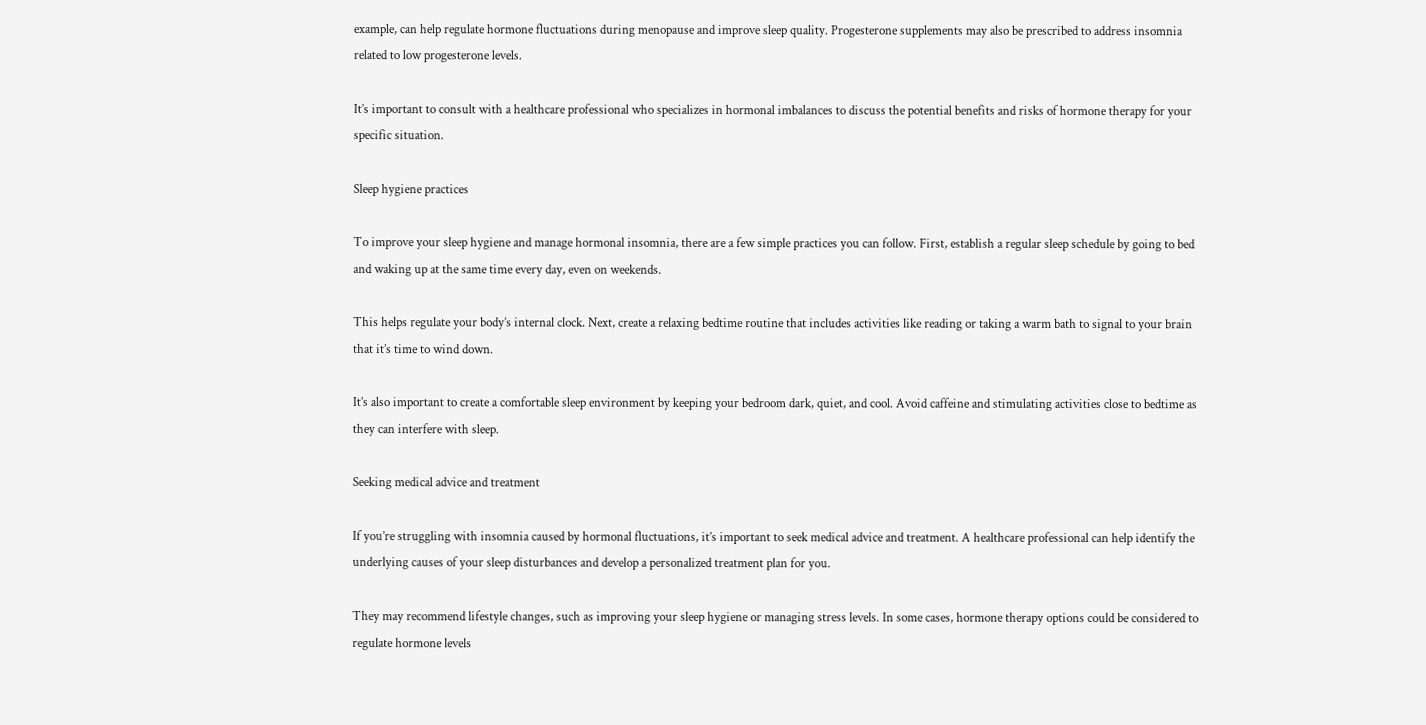example, can help regulate hormone fluctuations during menopause and improve sleep quality. Progesterone supplements may also be prescribed to address insomnia related to low progesterone levels.

It’s important to consult with a healthcare professional who specializes in hormonal imbalances to discuss the potential benefits and risks of hormone therapy for your specific situation.

Sleep hygiene practices

To improve your sleep hygiene and manage hormonal insomnia, there are a few simple practices you can follow. First, establish a regular sleep schedule by going to bed and waking up at the same time every day, even on weekends.

This helps regulate your body’s internal clock. Next, create a relaxing bedtime routine that includes activities like reading or taking a warm bath to signal to your brain that it’s time to wind down.

It’s also important to create a comfortable sleep environment by keeping your bedroom dark, quiet, and cool. Avoid caffeine and stimulating activities close to bedtime as they can interfere with sleep.

Seeking medical advice and treatment

If you’re struggling with insomnia caused by hormonal fluctuations, it’s important to seek medical advice and treatment. A healthcare professional can help identify the underlying causes of your sleep disturbances and develop a personalized treatment plan for you.

They may recommend lifestyle changes, such as improving your sleep hygiene or managing stress levels. In some cases, hormone therapy options could be considered to regulate hormone levels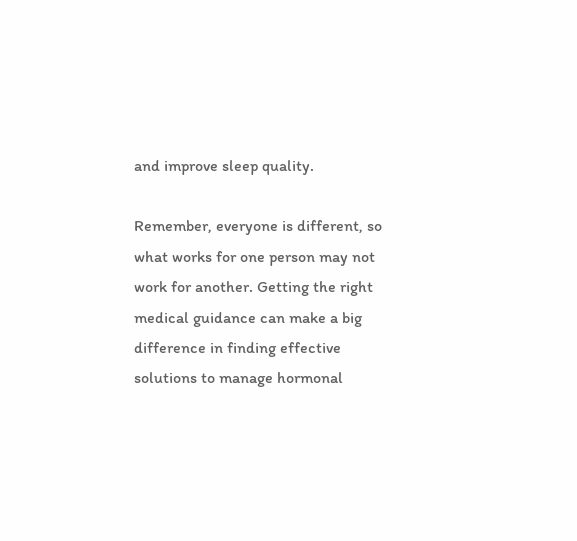and improve sleep quality.

Remember, everyone is different, so what works for one person may not work for another. Getting the right medical guidance can make a big difference in finding effective solutions to manage hormonal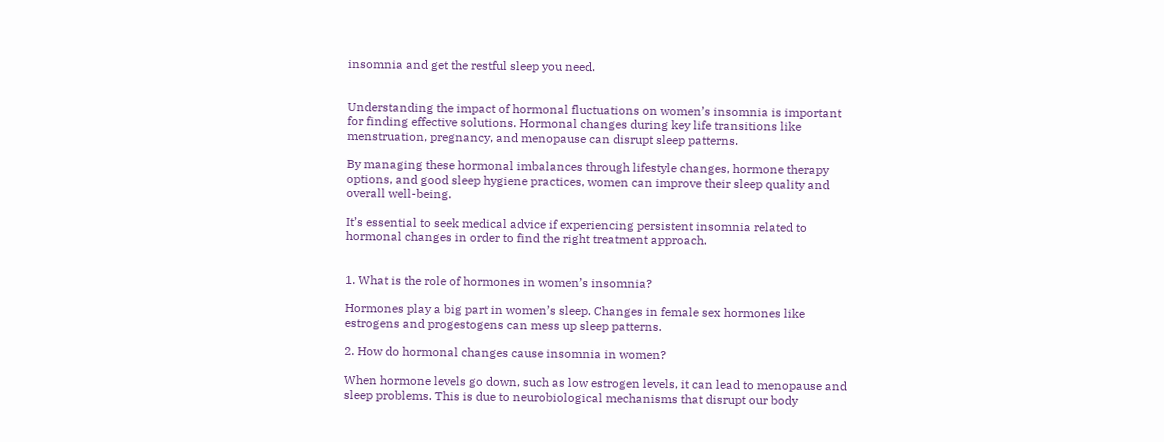insomnia and get the restful sleep you need.


Understanding the impact of hormonal fluctuations on women’s insomnia is important for finding effective solutions. Hormonal changes during key life transitions like menstruation, pregnancy, and menopause can disrupt sleep patterns.

By managing these hormonal imbalances through lifestyle changes, hormone therapy options, and good sleep hygiene practices, women can improve their sleep quality and overall well-being.

It’s essential to seek medical advice if experiencing persistent insomnia related to hormonal changes in order to find the right treatment approach.


1. What is the role of hormones in women’s insomnia?

Hormones play a big part in women’s sleep. Changes in female sex hormones like estrogens and progestogens can mess up sleep patterns.

2. How do hormonal changes cause insomnia in women?

When hormone levels go down, such as low estrogen levels, it can lead to menopause and sleep problems. This is due to neurobiological mechanisms that disrupt our body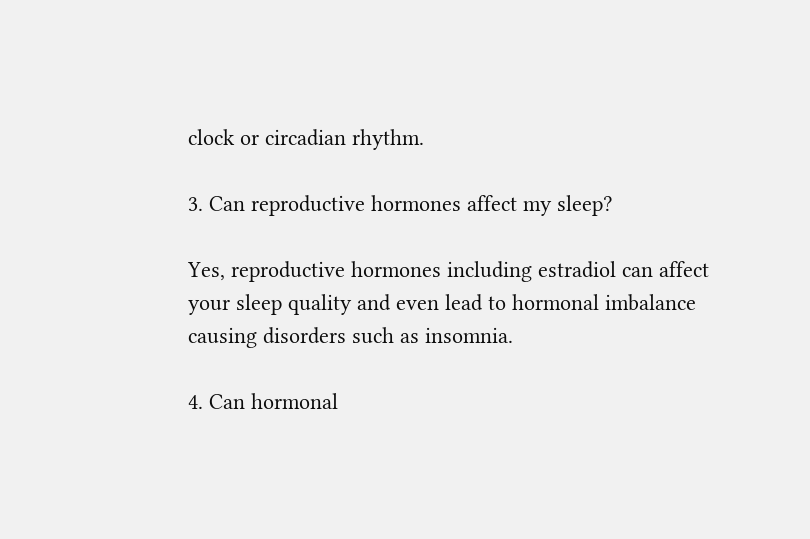clock or circadian rhythm.

3. Can reproductive hormones affect my sleep?

Yes, reproductive hormones including estradiol can affect your sleep quality and even lead to hormonal imbalance causing disorders such as insomnia.

4. Can hormonal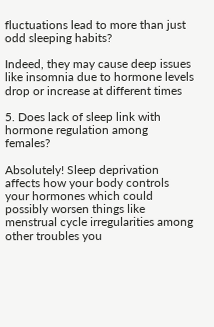fluctuations lead to more than just odd sleeping habits?

Indeed, they may cause deep issues like insomnia due to hormone levels drop or increase at different times

5. Does lack of sleep link with hormone regulation among females?

Absolutely! Sleep deprivation affects how your body controls your hormones which could possibly worsen things like menstrual cycle irregularities among other troubles you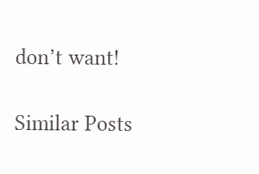don’t want!

Similar Posts